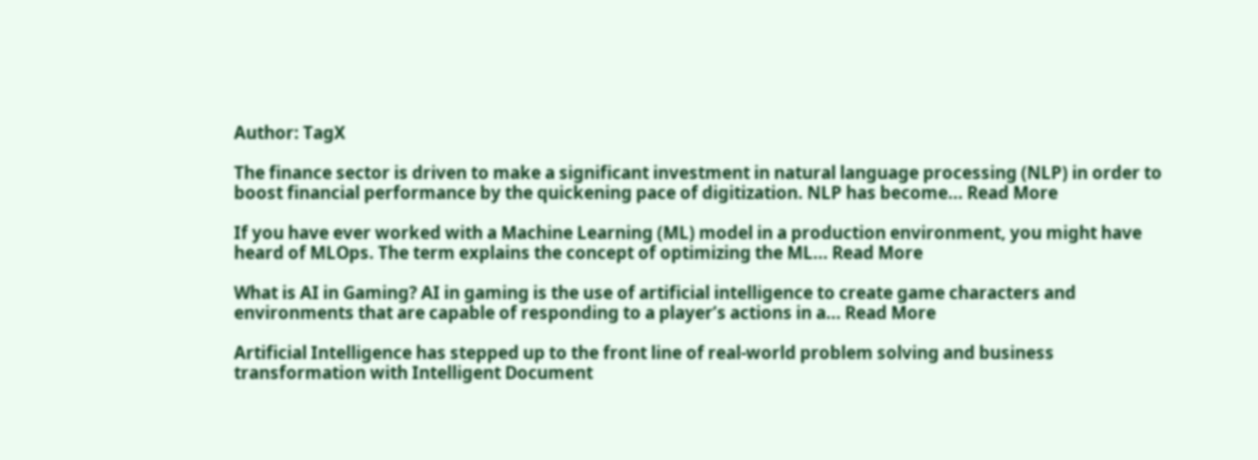Author: TagX

The finance sector is driven to make a significant investment in natural language processing (NLP) in order to boost financial performance by the quickening pace of digitization. NLP has become... Read More

If you have ever worked with a Machine Learning (ML) model in a production environment, you might have heard of MLOps. The term explains the concept of optimizing the ML... Read More

What is AI in Gaming? AI in gaming is the use of artificial intelligence to create game characters and environments that are capable of responding to a player’s actions in a... Read More

Artificial Intelligence has stepped up to the front line of real-world problem solving and business transformation with Intelligent Document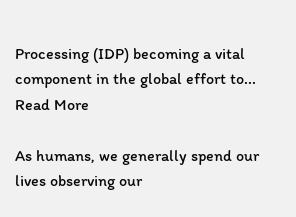Processing (IDP) becoming a vital component in the global effort to... Read More

As humans, we generally spend our lives observing our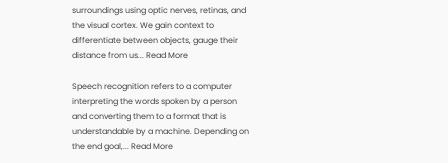surroundings using optic nerves, retinas, and the visual cortex. We gain context to differentiate between objects, gauge their distance from us... Read More

Speech recognition refers to a computer interpreting the words spoken by a person and converting them to a format that is understandable by a machine. Depending on the end goal,... Read More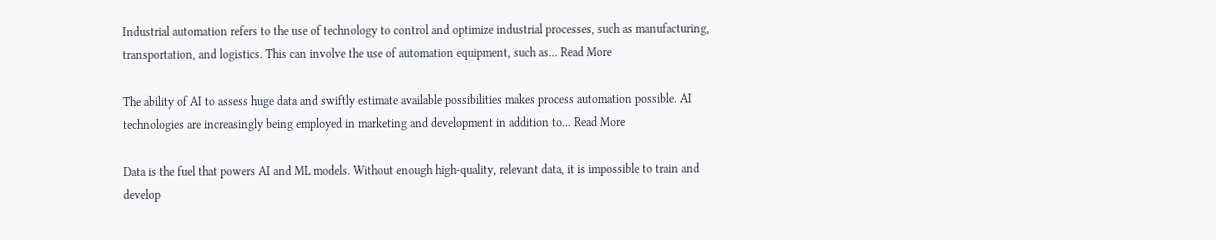Industrial automation refers to the use of technology to control and optimize industrial processes, such as manufacturing, transportation, and logistics. This can involve the use of automation equipment, such as... Read More

The ability of AI to assess huge data and swiftly estimate available possibilities makes process automation possible. AI technologies are increasingly being employed in marketing and development in addition to... Read More

Data is the fuel that powers AI and ML models. Without enough high-quality, relevant data, it is impossible to train and develop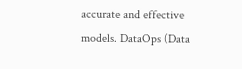accurate and effective models. DataOps (Data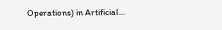Operations) in Artificial...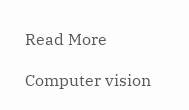Read More

Computer vision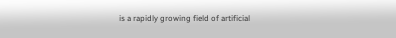is a rapidly growing field of artificial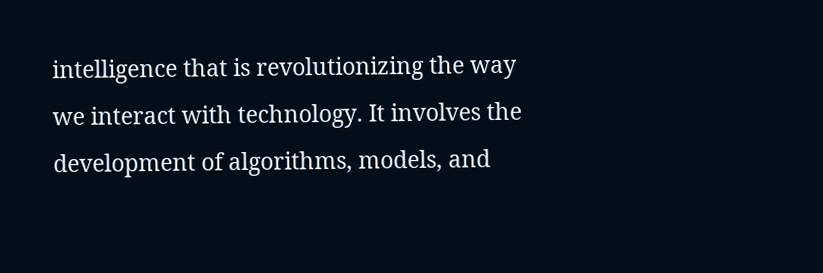intelligence that is revolutionizing the way we interact with technology. It involves the development of algorithms, models, and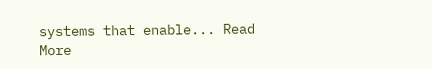systems that enable... Read More